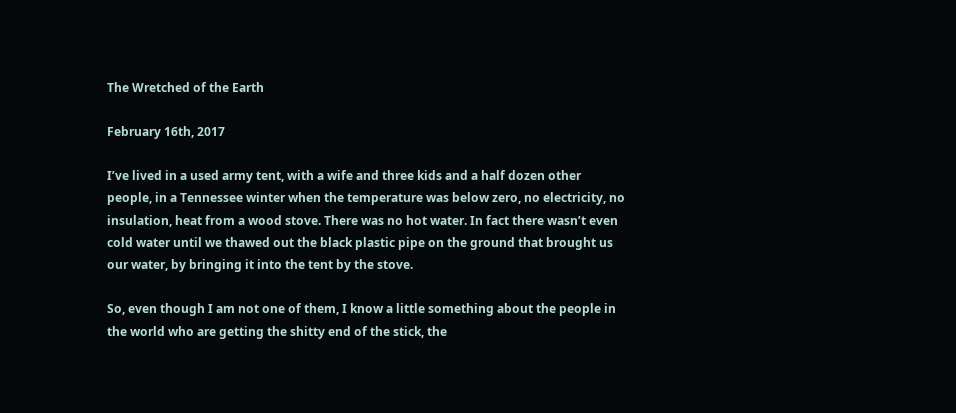The Wretched of the Earth

February 16th, 2017

I’ve lived in a used army tent, with a wife and three kids and a half dozen other people, in a Tennessee winter when the temperature was below zero, no electricity, no insulation, heat from a wood stove. There was no hot water. In fact there wasn’t even cold water until we thawed out the black plastic pipe on the ground that brought us our water, by bringing it into the tent by the stove.

So, even though I am not one of them, I know a little something about the people in the world who are getting the shitty end of the stick, the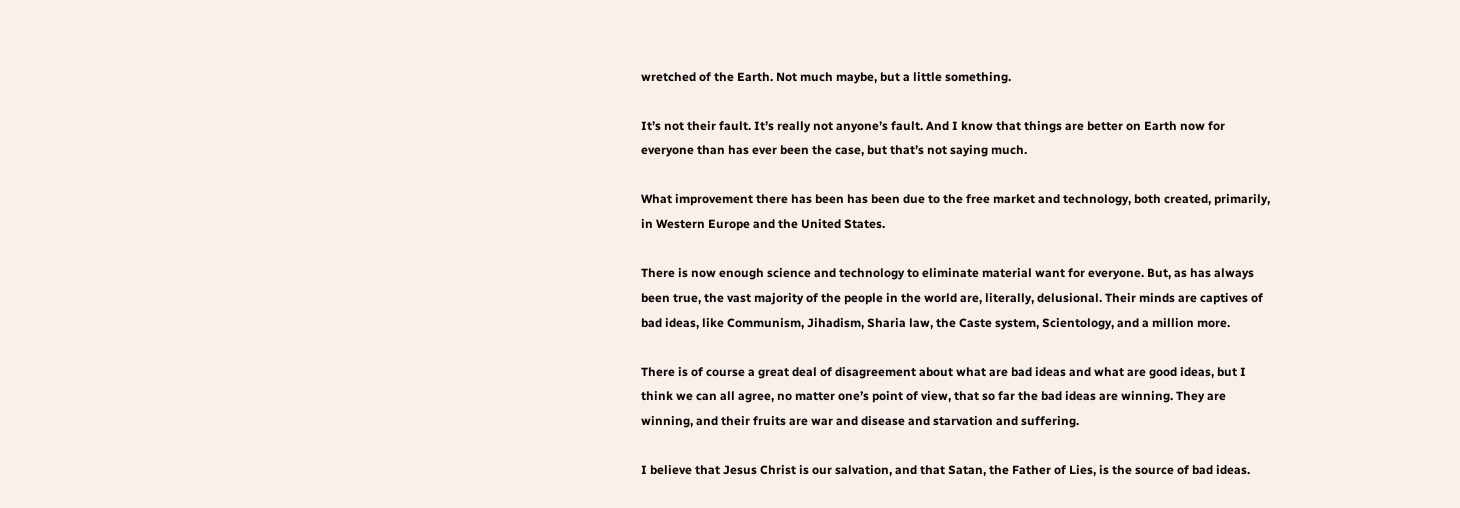wretched of the Earth. Not much maybe, but a little something.

It’s not their fault. It’s really not anyone’s fault. And I know that things are better on Earth now for everyone than has ever been the case, but that’s not saying much.

What improvement there has been has been due to the free market and technology, both created, primarily, in Western Europe and the United States.

There is now enough science and technology to eliminate material want for everyone. But, as has always been true, the vast majority of the people in the world are, literally, delusional. Their minds are captives of bad ideas, like Communism, Jihadism, Sharia law, the Caste system, Scientology, and a million more.

There is of course a great deal of disagreement about what are bad ideas and what are good ideas, but I think we can all agree, no matter one’s point of view, that so far the bad ideas are winning. They are winning, and their fruits are war and disease and starvation and suffering.

I believe that Jesus Christ is our salvation, and that Satan, the Father of Lies, is the source of bad ideas.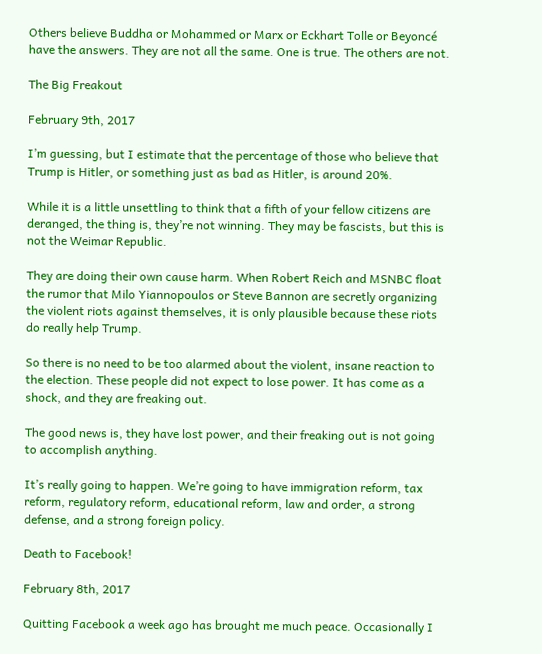Others believe Buddha or Mohammed or Marx or Eckhart Tolle or Beyoncé have the answers. They are not all the same. One is true. The others are not.

The Big Freakout

February 9th, 2017

I’m guessing, but I estimate that the percentage of those who believe that Trump is Hitler, or something just as bad as Hitler, is around 20%.

While it is a little unsettling to think that a fifth of your fellow citizens are deranged, the thing is, they’re not winning. They may be fascists, but this is not the Weimar Republic.

They are doing their own cause harm. When Robert Reich and MSNBC float the rumor that Milo Yiannopoulos or Steve Bannon are secretly organizing the violent riots against themselves, it is only plausible because these riots do really help Trump.

So there is no need to be too alarmed about the violent, insane reaction to the election. These people did not expect to lose power. It has come as a shock, and they are freaking out.

The good news is, they have lost power, and their freaking out is not going to accomplish anything.

It’s really going to happen. We’re going to have immigration reform, tax reform, regulatory reform, educational reform, law and order, a strong defense, and a strong foreign policy.

Death to Facebook!

February 8th, 2017

Quitting Facebook a week ago has brought me much peace. Occasionally I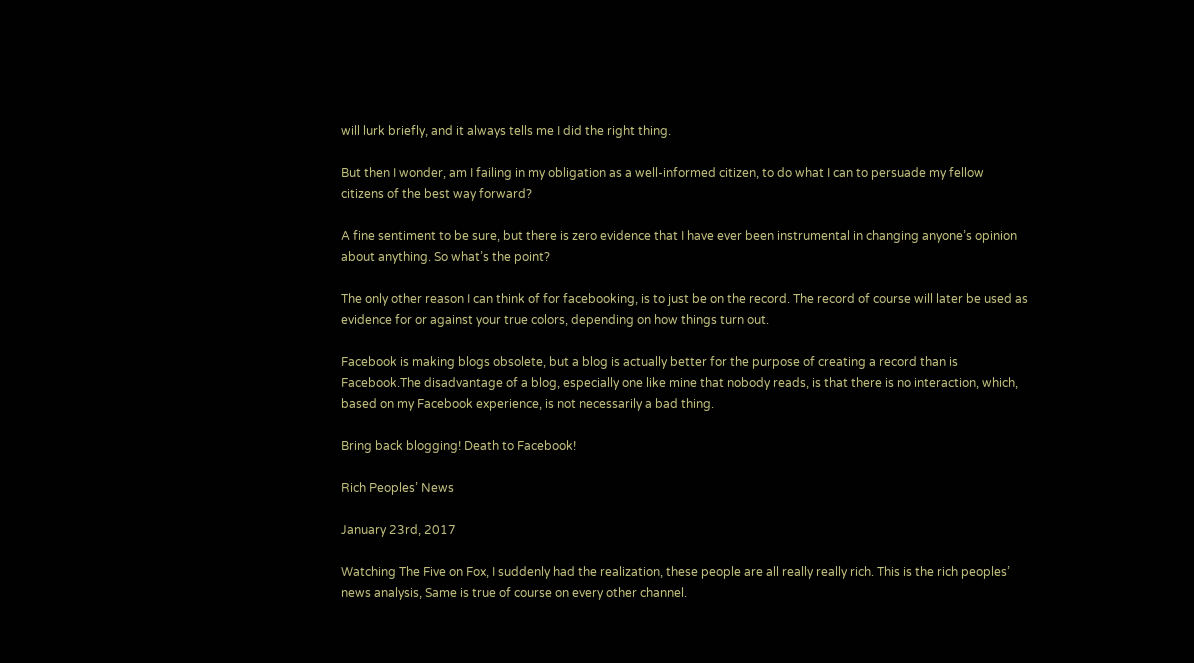will lurk briefly, and it always tells me I did the right thing.

But then I wonder, am I failing in my obligation as a well-informed citizen, to do what I can to persuade my fellow citizens of the best way forward?

A fine sentiment to be sure, but there is zero evidence that I have ever been instrumental in changing anyone’s opinion about anything. So what’s the point?

The only other reason I can think of for facebooking, is to just be on the record. The record of course will later be used as evidence for or against your true colors, depending on how things turn out.

Facebook is making blogs obsolete, but a blog is actually better for the purpose of creating a record than is Facebook.The disadvantage of a blog, especially one like mine that nobody reads, is that there is no interaction, which, based on my Facebook experience, is not necessarily a bad thing.

Bring back blogging! Death to Facebook!

Rich Peoples’ News

January 23rd, 2017

Watching The Five on Fox, I suddenly had the realization, these people are all really really rich. This is the rich peoples’ news analysis, Same is true of course on every other channel.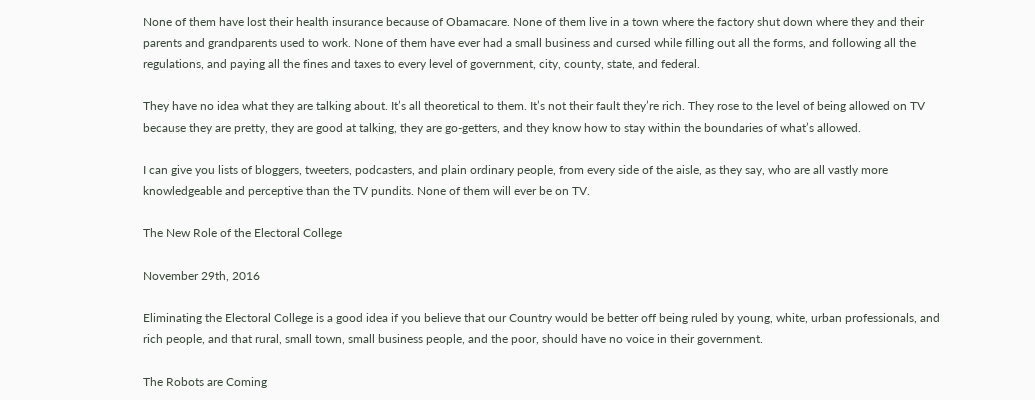None of them have lost their health insurance because of Obamacare. None of them live in a town where the factory shut down where they and their parents and grandparents used to work. None of them have ever had a small business and cursed while filling out all the forms, and following all the regulations, and paying all the fines and taxes to every level of government, city, county, state, and federal.

They have no idea what they are talking about. It’s all theoretical to them. It’s not their fault they’re rich. They rose to the level of being allowed on TV because they are pretty, they are good at talking, they are go-getters, and they know how to stay within the boundaries of what’s allowed.

I can give you lists of bloggers, tweeters, podcasters, and plain ordinary people, from every side of the aisle, as they say, who are all vastly more knowledgeable and perceptive than the TV pundits. None of them will ever be on TV.

The New Role of the Electoral College

November 29th, 2016

Eliminating the Electoral College is a good idea if you believe that our Country would be better off being ruled by young, white, urban professionals, and rich people, and that rural, small town, small business people, and the poor, should have no voice in their government.

The Robots are Coming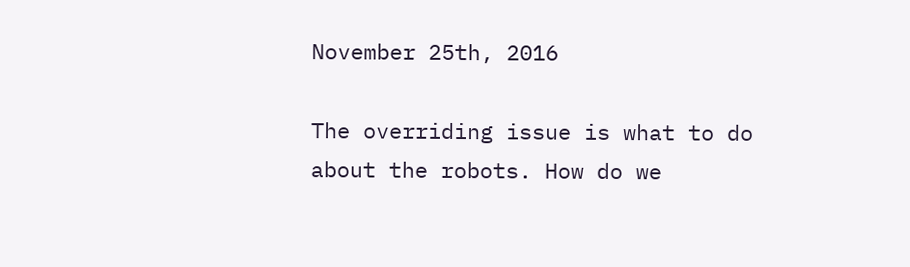November 25th, 2016

The overriding issue is what to do about the robots. How do we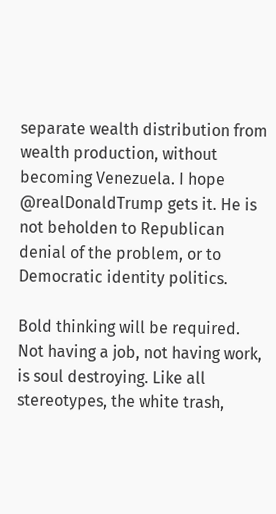separate wealth distribution from wealth production, without becoming Venezuela. I hope @realDonaldTrump gets it. He is not beholden to Republican denial of the problem, or to Democratic identity politics.

Bold thinking will be required. Not having a job, not having work, is soul destroying. Like all stereotypes, the white trash,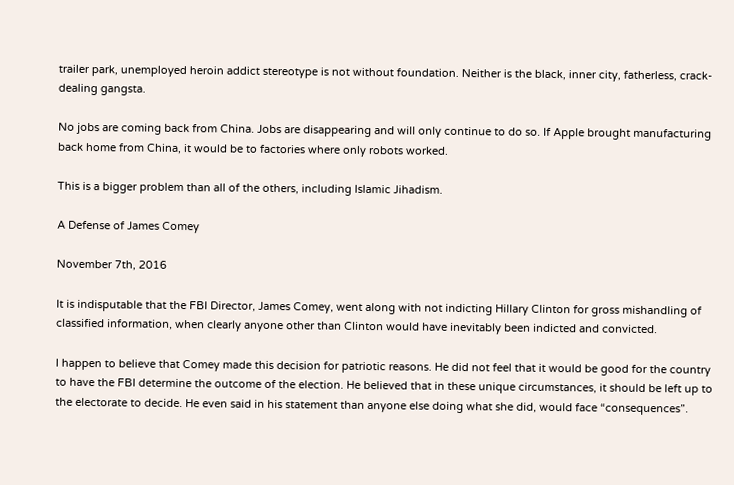trailer park, unemployed heroin addict stereotype is not without foundation. Neither is the black, inner city, fatherless, crack-dealing gangsta.

No jobs are coming back from China. Jobs are disappearing and will only continue to do so. If Apple brought manufacturing back home from China, it would be to factories where only robots worked.

This is a bigger problem than all of the others, including Islamic Jihadism.

A Defense of James Comey

November 7th, 2016

It is indisputable that the FBI Director, James Comey, went along with not indicting Hillary Clinton for gross mishandling of classified information, when clearly anyone other than Clinton would have inevitably been indicted and convicted.

I happen to believe that Comey made this decision for patriotic reasons. He did not feel that it would be good for the country to have the FBI determine the outcome of the election. He believed that in these unique circumstances, it should be left up to the electorate to decide. He even said in his statement than anyone else doing what she did, would face “consequences”.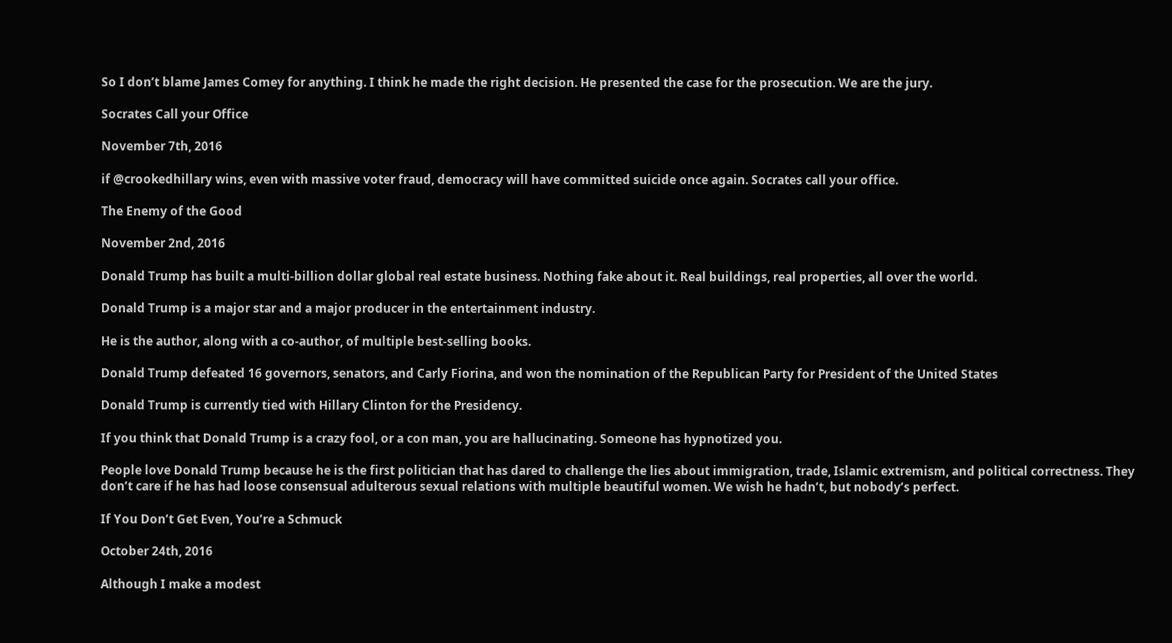So I don’t blame James Comey for anything. I think he made the right decision. He presented the case for the prosecution. We are the jury.

Socrates Call your Office

November 7th, 2016

if @crookedhillary wins, even with massive voter fraud, democracy will have committed suicide once again. Socrates call your office.

The Enemy of the Good

November 2nd, 2016

Donald Trump has built a multi-billion dollar global real estate business. Nothing fake about it. Real buildings, real properties, all over the world.

Donald Trump is a major star and a major producer in the entertainment industry.

He is the author, along with a co-author, of multiple best-selling books.

Donald Trump defeated 16 governors, senators, and Carly Fiorina, and won the nomination of the Republican Party for President of the United States

Donald Trump is currently tied with Hillary Clinton for the Presidency.

If you think that Donald Trump is a crazy fool, or a con man, you are hallucinating. Someone has hypnotized you.

People love Donald Trump because he is the first politician that has dared to challenge the lies about immigration, trade, Islamic extremism, and political correctness. They don’t care if he has had loose consensual adulterous sexual relations with multiple beautiful women. We wish he hadn’t, but nobody’s perfect.

If You Don’t Get Even, You’re a Schmuck

October 24th, 2016

Although I make a modest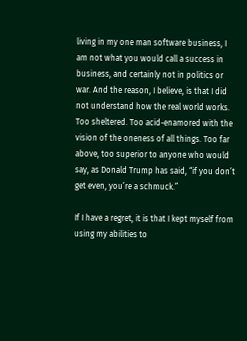living in my one man software business, I am not what you would call a success in business, and certainly not in politics or war. And the reason, I believe, is that I did not understand how the real world works. Too sheltered. Too acid-enamored with the vision of the oneness of all things. Too far above, too superior to anyone who would say, as Donald Trump has said, “if you don’t get even, you’re a schmuck.”

If I have a regret, it is that I kept myself from using my abilities to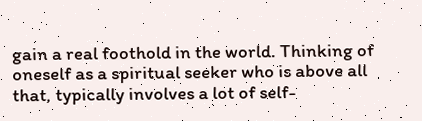gain a real foothold in the world. Thinking of oneself as a spiritual seeker who is above all that, typically involves a lot of self-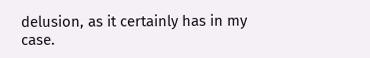delusion, as it certainly has in my case.